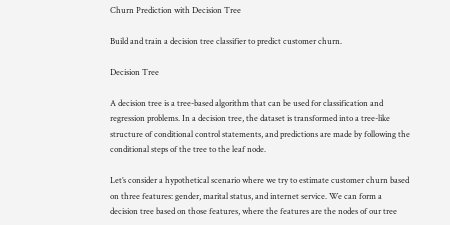Churn Prediction with Decision Tree

Build and train a decision tree classifier to predict customer churn.

Decision Tree

A decision tree is a tree-based algorithm that can be used for classification and regression problems. In a decision tree, the dataset is transformed into a tree-like structure of conditional control statements, and predictions are made by following the conditional steps of the tree to the leaf node.

Let’s consider a hypothetical scenario where we try to estimate customer churn based on three features: gender, marital status, and internet service. We can form a decision tree based on those features, where the features are the nodes of our tree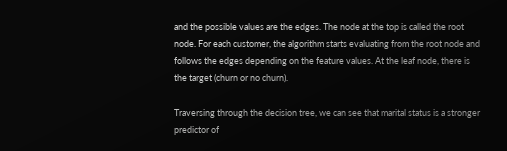and the possible values are the edges. The node at the top is called the root node. For each customer, the algorithm starts evaluating from the root node and follows the edges depending on the feature values. At the leaf node, there is the target (churn or no churn).

Traversing through the decision tree, we can see that marital status is a stronger predictor of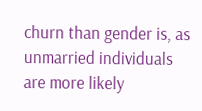churn than gender is, as unmarried individuals are more likely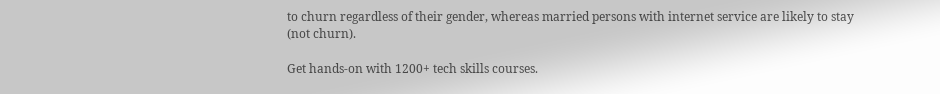to churn regardless of their gender, whereas married persons with internet service are likely to stay (not churn).

Get hands-on with 1200+ tech skills courses.